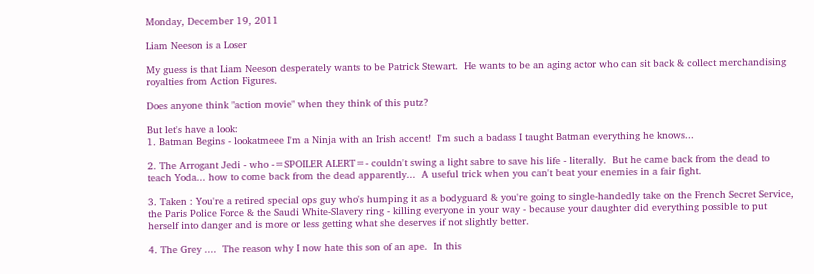Monday, December 19, 2011

Liam Neeson is a Loser

My guess is that Liam Neeson desperately wants to be Patrick Stewart.  He wants to be an aging actor who can sit back & collect merchandising royalties from Action Figures.

Does anyone think "action movie" when they think of this putz?

But let's have a look:
1. Batman Begins - lookatmeee I'm a Ninja with an Irish accent!  I'm such a badass I taught Batman everything he knows...

2. The Arrogant Jedi - who -=SPOILER ALERT=- couldn't swing a light sabre to save his life - literally.  But he came back from the dead to teach Yoda... how to come back from the dead apparently...  A useful trick when you can't beat your enemies in a fair fight.

3. Taken : You're a retired special ops guy who's humping it as a bodyguard & you're going to single-handedly take on the French Secret Service, the Paris Police Force & the Saudi White-Slavery ring - killing everyone in your way - because your daughter did everything possible to put herself into danger and is more or less getting what she deserves if not slightly better.

4. The Grey ....  The reason why I now hate this son of an ape.  In this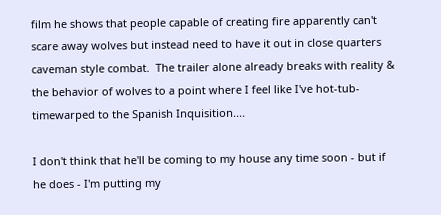film he shows that people capable of creating fire apparently can't scare away wolves but instead need to have it out in close quarters caveman style combat.  The trailer alone already breaks with reality & the behavior of wolves to a point where I feel like I've hot-tub-timewarped to the Spanish Inquisition....

I don't think that he'll be coming to my house any time soon - but if he does - I'm putting my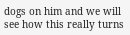dogs on him and we will see how this really turns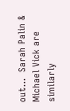out...  Sarah Palin & Michael Vick are similarly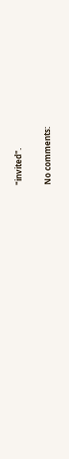"invited".

No comments: